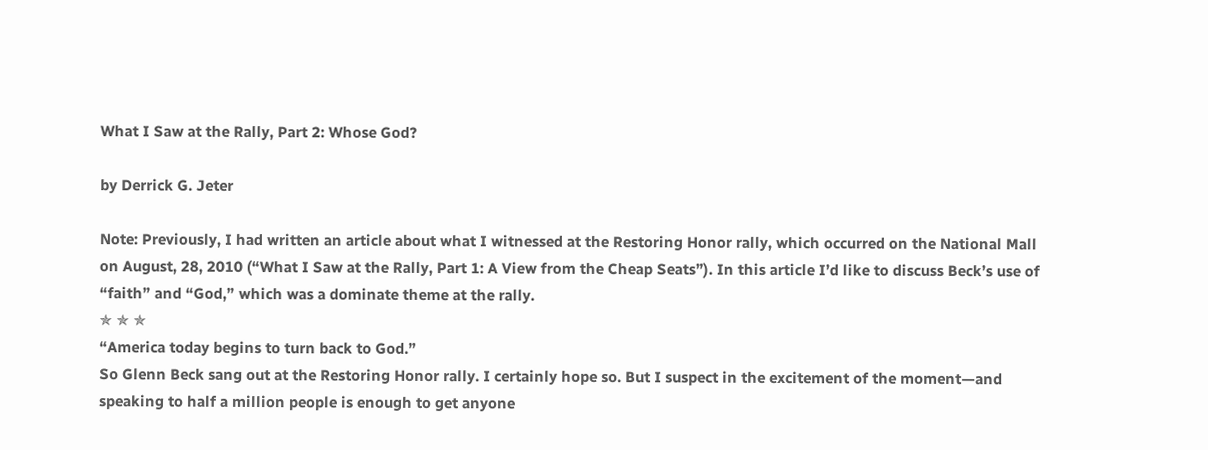What I Saw at the Rally, Part 2: Whose God?

by Derrick G. Jeter

Note: Previously, I had written an article about what I witnessed at the Restoring Honor rally, which occurred on the National Mall on August, 28, 2010 (“What I Saw at the Rally, Part 1: A View from the Cheap Seats”). In this article I’d like to discuss Beck’s use of “faith” and “God,” which was a dominate theme at the rally.
✯ ✯ ✯
“America today begins to turn back to God.”
So Glenn Beck sang out at the Restoring Honor rally. I certainly hope so. But I suspect in the excitement of the moment—and speaking to half a million people is enough to get anyone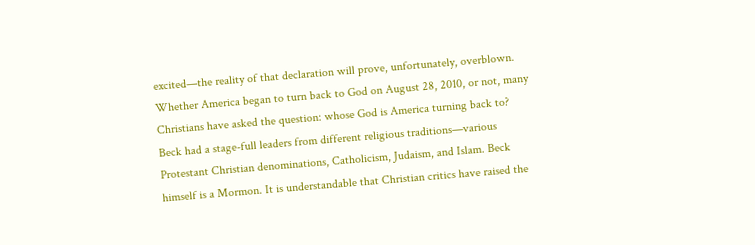excited—the reality of that declaration will prove, unfortunately, overblown.
Whether America began to turn back to God on August 28, 2010, or not, many Christians have asked the question: whose God is America turning back to? Beck had a stage-full leaders from different religious traditions—various Protestant Christian denominations, Catholicism, Judaism, and Islam. Beck himself is a Mormon. It is understandable that Christian critics have raised the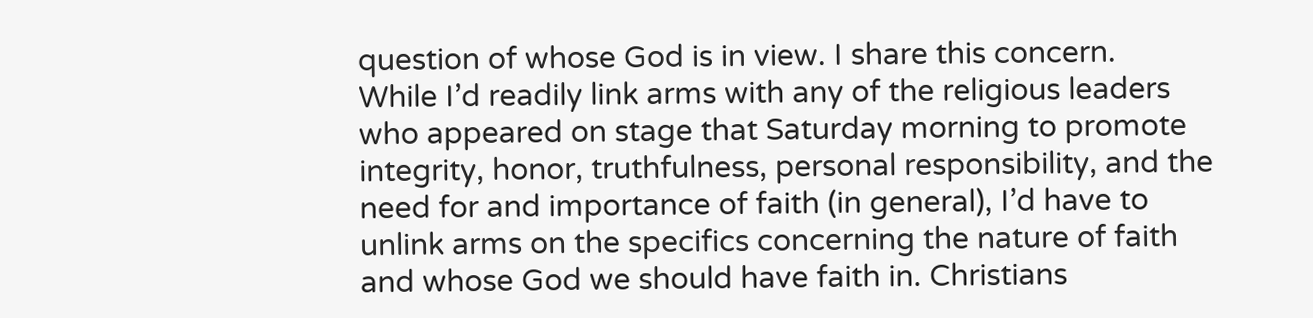question of whose God is in view. I share this concern.
While I’d readily link arms with any of the religious leaders who appeared on stage that Saturday morning to promote integrity, honor, truthfulness, personal responsibility, and the need for and importance of faith (in general), I’d have to unlink arms on the specifics concerning the nature of faith and whose God we should have faith in. Christians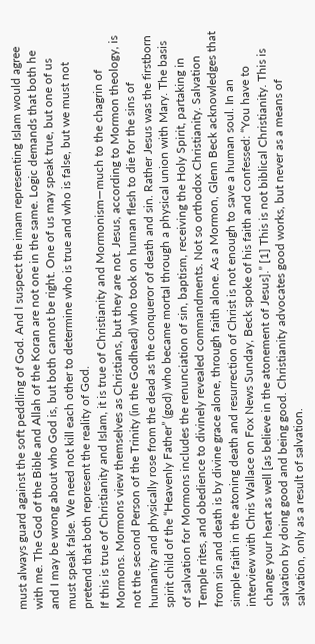must always guard against the soft peddling of God. And I suspect the imam representing Islam would agree with me. The God of the Bible and Allah of the Koran are not one in the same. Logic demands that both he and I may be wrong about who God is, but both cannot be right. One of us may speak true, but one of us must speak false. We need not kill each other to determine who is true and who is false, but we must not pretend that both represent the reality of God.
If this is true of Christianity and Islam, it is true of Christianity and Mormonism—much to the chagrin of Mormons. Mormons view themselves as Christians, but they are not. Jesus, according to Mormon theology, is not the second Person of the Trinity (in the Godhead) who took on human flesh to die for the sins of humanity and physically rose from the dead as the conqueror of death and sin. Rather Jesus was the firstborn spirit child of the “Heavenly Father” (god) who became mortal through a physical union with Mary. The basis of salvation for Mormons includes the renunciation of sin, baptism, receiving the Holy Spirit, partaking in Temple rites, and obedience to divinely revealed commandments. Not so orthodox Christianity. Salvation from sin and death is by divine grace alone, through faith alone. As a Mormon, Glenn Beck acknowledges that simple faith in the atoning death and resurrection of Christ is not enough to save a human soul. In an interview with Chris Wallace on Fox News Sunday, Beck spoke of his faith and confessed: “You have to change your heart as well [as believe in the atonement of Jesus].” [1] This is not biblical Christianity. This is salvation by doing good and being good. Christianity advocates good works, but never as a means of salvation, only as a result of salvation.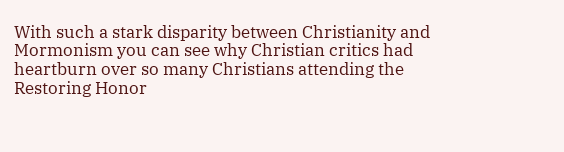With such a stark disparity between Christianity and Mormonism you can see why Christian critics had heartburn over so many Christians attending the Restoring Honor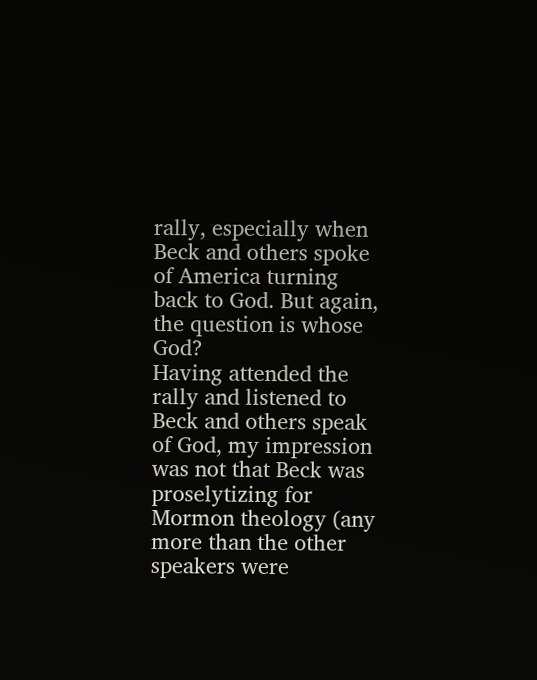rally, especially when Beck and others spoke of America turning back to God. But again, the question is whose God?
Having attended the rally and listened to Beck and others speak of God, my impression was not that Beck was proselytizing for Mormon theology (any more than the other speakers were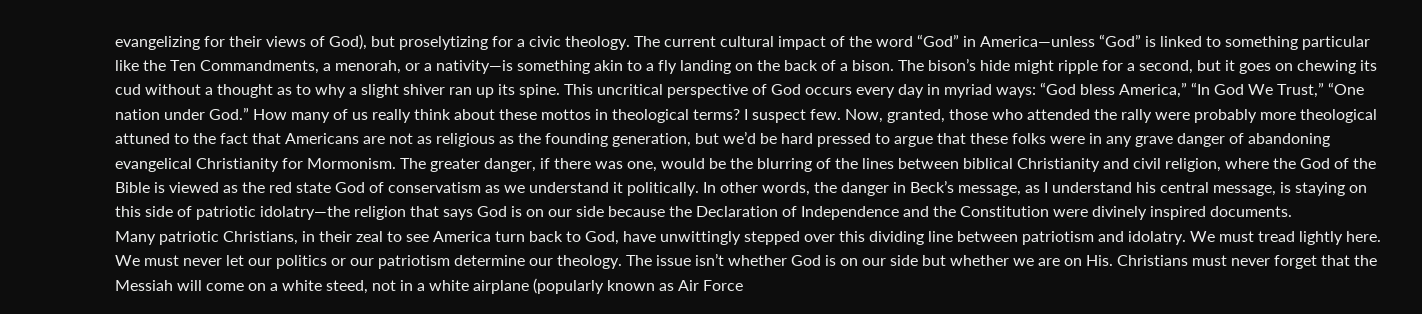evangelizing for their views of God), but proselytizing for a civic theology. The current cultural impact of the word “God” in America—unless “God” is linked to something particular like the Ten Commandments, a menorah, or a nativity—is something akin to a fly landing on the back of a bison. The bison’s hide might ripple for a second, but it goes on chewing its cud without a thought as to why a slight shiver ran up its spine. This uncritical perspective of God occurs every day in myriad ways: “God bless America,” “In God We Trust,” “One nation under God.” How many of us really think about these mottos in theological terms? I suspect few. Now, granted, those who attended the rally were probably more theological attuned to the fact that Americans are not as religious as the founding generation, but we’d be hard pressed to argue that these folks were in any grave danger of abandoning evangelical Christianity for Mormonism. The greater danger, if there was one, would be the blurring of the lines between biblical Christianity and civil religion, where the God of the Bible is viewed as the red state God of conservatism as we understand it politically. In other words, the danger in Beck’s message, as I understand his central message, is staying on this side of patriotic idolatry—the religion that says God is on our side because the Declaration of Independence and the Constitution were divinely inspired documents.
Many patriotic Christians, in their zeal to see America turn back to God, have unwittingly stepped over this dividing line between patriotism and idolatry. We must tread lightly here. We must never let our politics or our patriotism determine our theology. The issue isn’t whether God is on our side but whether we are on His. Christians must never forget that the Messiah will come on a white steed, not in a white airplane (popularly known as Air Force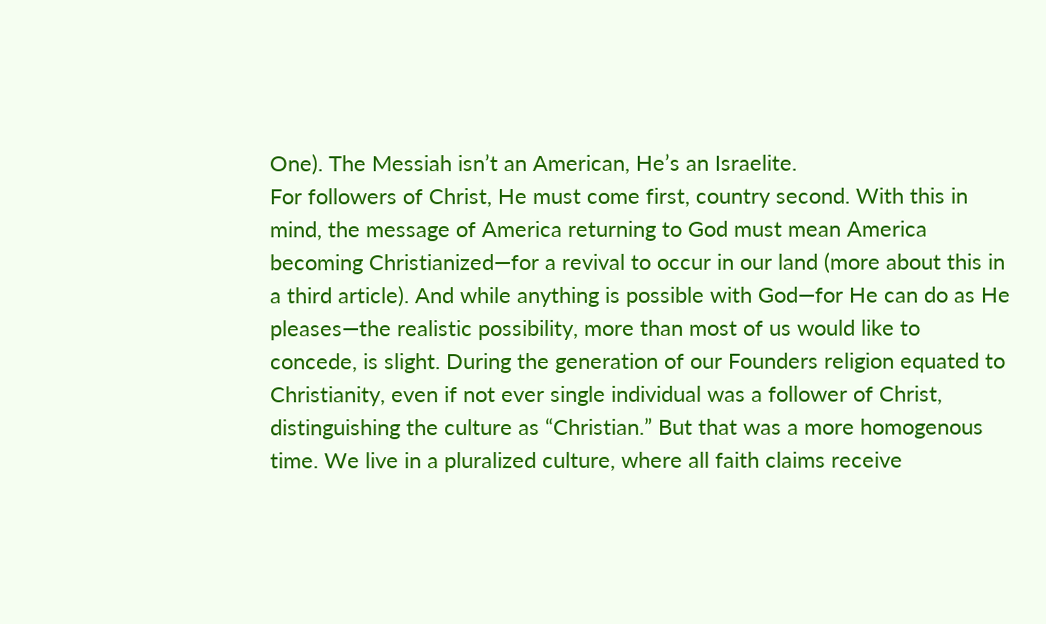One). The Messiah isn’t an American, He’s an Israelite.
For followers of Christ, He must come first, country second. With this in mind, the message of America returning to God must mean America becoming Christianized—for a revival to occur in our land (more about this in a third article). And while anything is possible with God—for He can do as He pleases—the realistic possibility, more than most of us would like to concede, is slight. During the generation of our Founders religion equated to Christianity, even if not ever single individual was a follower of Christ, distinguishing the culture as “Christian.” But that was a more homogenous time. We live in a pluralized culture, where all faith claims receive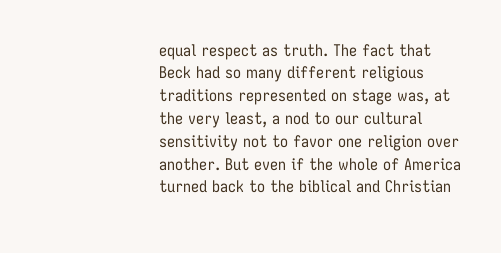equal respect as truth. The fact that Beck had so many different religious traditions represented on stage was, at the very least, a nod to our cultural sensitivity not to favor one religion over another. But even if the whole of America turned back to the biblical and Christian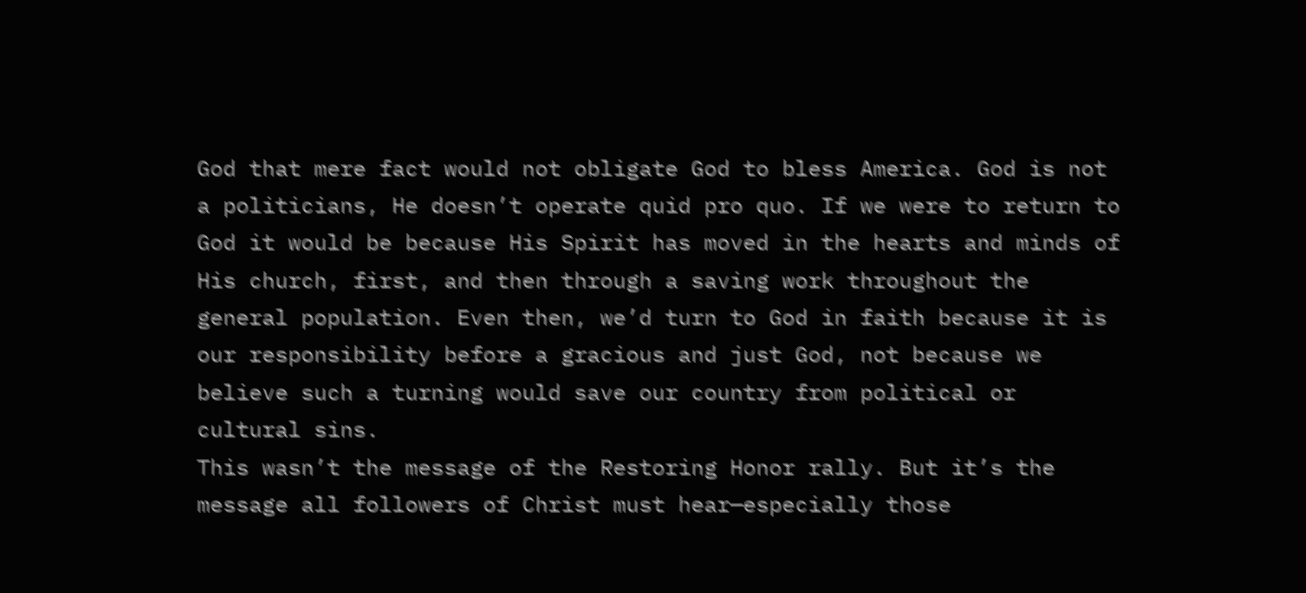God that mere fact would not obligate God to bless America. God is not a politicians, He doesn’t operate quid pro quo. If we were to return to God it would be because His Spirit has moved in the hearts and minds of His church, first, and then through a saving work throughout the general population. Even then, we’d turn to God in faith because it is our responsibility before a gracious and just God, not because we believe such a turning would save our country from political or cultural sins.
This wasn’t the message of the Restoring Honor rally. But it’s the message all followers of Christ must hear—especially those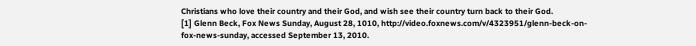Christians who love their country and their God, and wish see their country turn back to their God.
[1] Glenn Beck, Fox News Sunday, August 28, 1010, http://video.foxnews.com/v/4323951/glenn-beck-on-fox-news-sunday, accessed September 13, 2010.